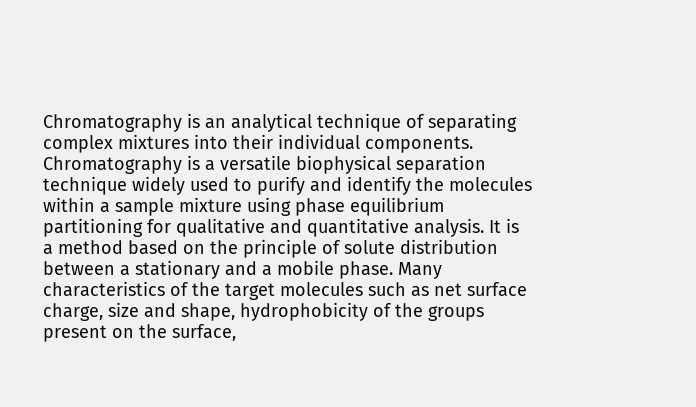Chromatography is an analytical technique of separating complex mixtures into their individual components. Chromatography is a versatile biophysical separation technique widely used to purify and identify the molecules within a sample mixture using phase equilibrium partitioning for qualitative and quantitative analysis. It is a method based on the principle of solute distribution between a stationary and a mobile phase. Many characteristics of the target molecules such as net surface charge, size and shape, hydrophobicity of the groups present on the surface,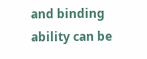and binding ability can be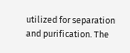utilized for separation and purification. The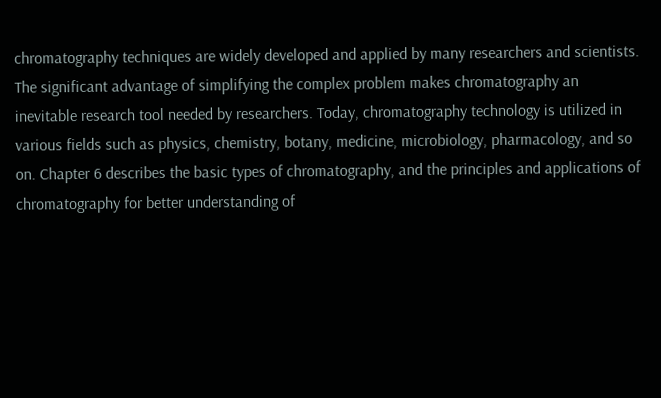chromatography techniques are widely developed and applied by many researchers and scientists. The significant advantage of simplifying the complex problem makes chromatography an inevitable research tool needed by researchers. Today, chromatography technology is utilized in various fields such as physics, chemistry, botany, medicine, microbiology, pharmacology, and so on. Chapter 6 describes the basic types of chromatography, and the principles and applications of chromatography for better understanding of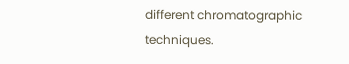different chromatographic techniques.